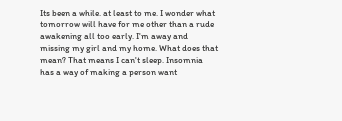Its been a while. at least to me. I wonder what tomorrow will have for me other than a rude awakening all too early. I'm away and missing my girl and my home. What does that mean? That means I can't sleep. Insomnia has a way of making a person want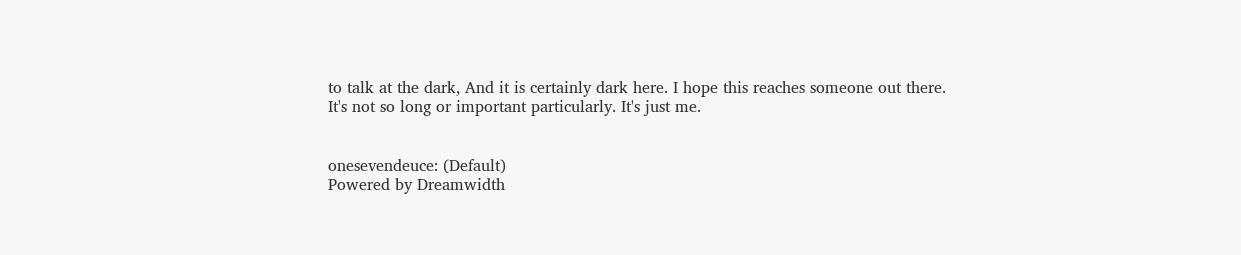to talk at the dark, And it is certainly dark here. I hope this reaches someone out there. It's not so long or important particularly. It's just me.


onesevendeuce: (Default)
Powered by Dreamwidth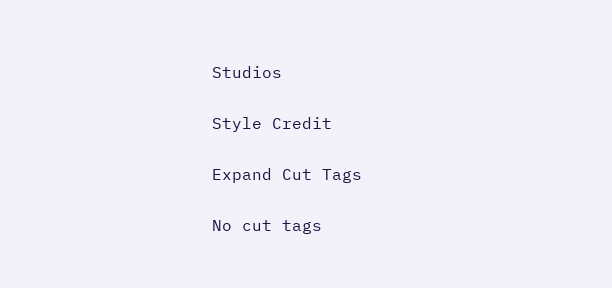Studios

Style Credit

Expand Cut Tags

No cut tags